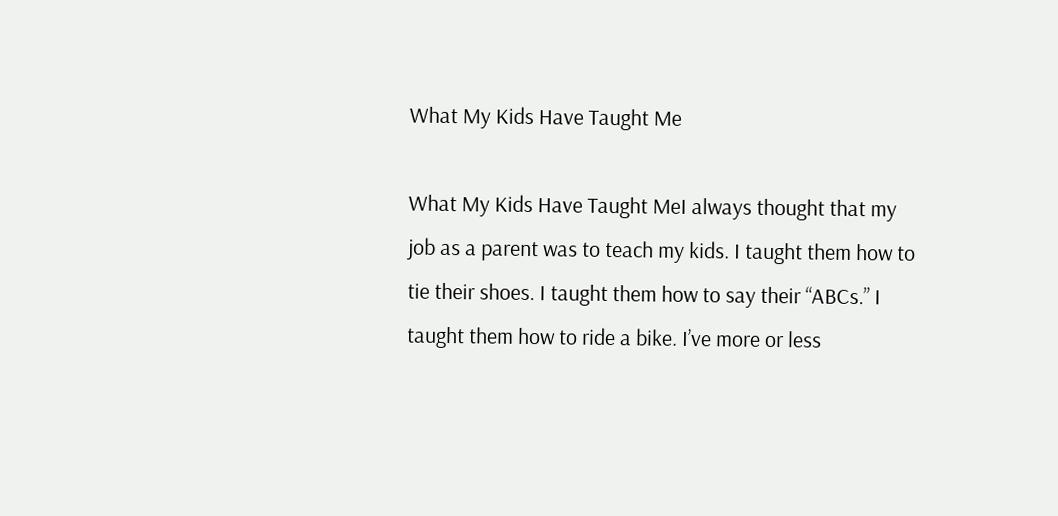What My Kids Have Taught Me

What My Kids Have Taught MeI always thought that my job as a parent was to teach my kids. I taught them how to tie their shoes. I taught them how to say their “ABCs.” I taught them how to ride a bike. I’ve more or less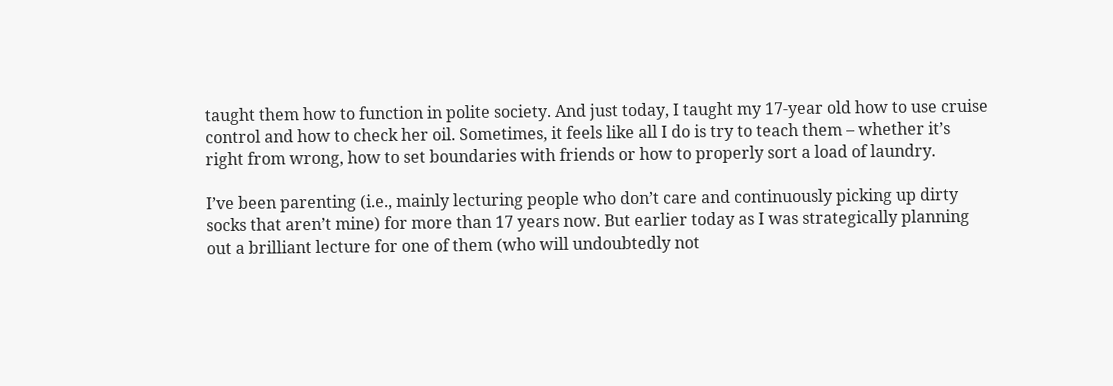taught them how to function in polite society. And just today, I taught my 17-year old how to use cruise control and how to check her oil. Sometimes, it feels like all I do is try to teach them – whether it’s right from wrong, how to set boundaries with friends or how to properly sort a load of laundry.

I’ve been parenting (i.e., mainly lecturing people who don’t care and continuously picking up dirty socks that aren’t mine) for more than 17 years now. But earlier today as I was strategically planning out a brilliant lecture for one of them (who will undoubtedly not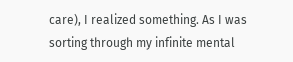care), I realized something. As I was sorting through my infinite mental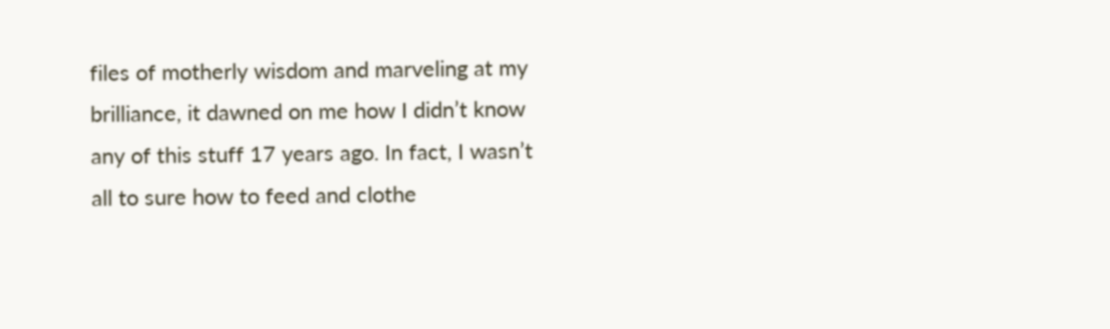files of motherly wisdom and marveling at my brilliance, it dawned on me how I didn’t know any of this stuff 17 years ago. In fact, I wasn’t all to sure how to feed and clothe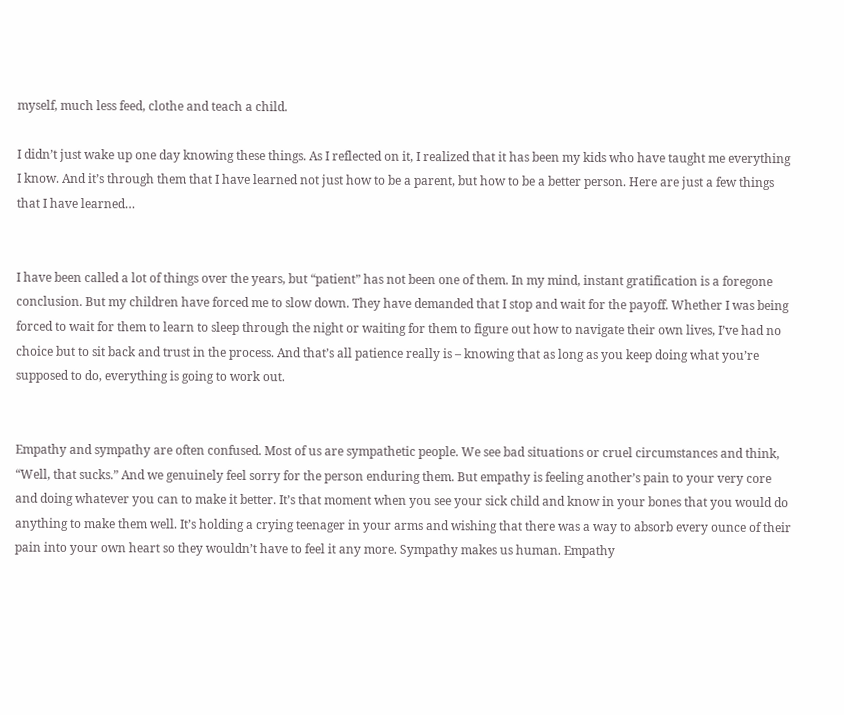myself, much less feed, clothe and teach a child.

I didn’t just wake up one day knowing these things. As I reflected on it, I realized that it has been my kids who have taught me everything I know. And it’s through them that I have learned not just how to be a parent, but how to be a better person. Here are just a few things that I have learned…


I have been called a lot of things over the years, but “patient” has not been one of them. In my mind, instant gratification is a foregone conclusion. But my children have forced me to slow down. They have demanded that I stop and wait for the payoff. Whether I was being forced to wait for them to learn to sleep through the night or waiting for them to figure out how to navigate their own lives, I’ve had no choice but to sit back and trust in the process. And that’s all patience really is – knowing that as long as you keep doing what you’re supposed to do, everything is going to work out.


Empathy and sympathy are often confused. Most of us are sympathetic people. We see bad situations or cruel circumstances and think, “Well, that sucks.” And we genuinely feel sorry for the person enduring them. But empathy is feeling another’s pain to your very core and doing whatever you can to make it better. It’s that moment when you see your sick child and know in your bones that you would do anything to make them well. It’s holding a crying teenager in your arms and wishing that there was a way to absorb every ounce of their pain into your own heart so they wouldn’t have to feel it any more. Sympathy makes us human. Empathy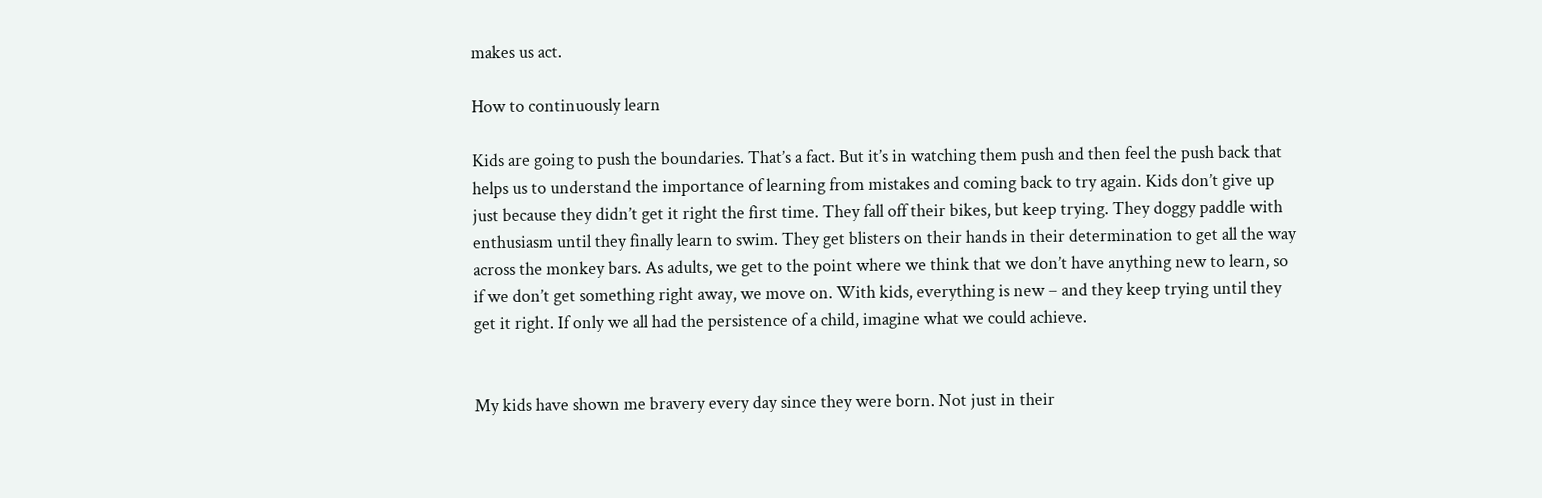makes us act.

How to continuously learn

Kids are going to push the boundaries. That’s a fact. But it’s in watching them push and then feel the push back that helps us to understand the importance of learning from mistakes and coming back to try again. Kids don’t give up just because they didn’t get it right the first time. They fall off their bikes, but keep trying. They doggy paddle with enthusiasm until they finally learn to swim. They get blisters on their hands in their determination to get all the way across the monkey bars. As adults, we get to the point where we think that we don’t have anything new to learn, so if we don’t get something right away, we move on. With kids, everything is new – and they keep trying until they get it right. If only we all had the persistence of a child, imagine what we could achieve.


My kids have shown me bravery every day since they were born. Not just in their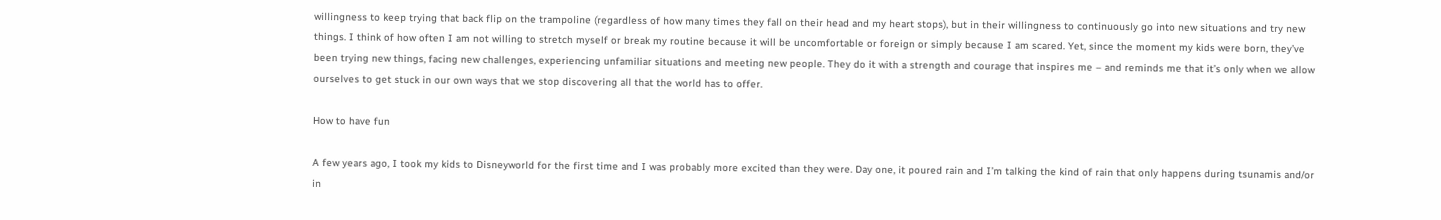willingness to keep trying that back flip on the trampoline (regardless of how many times they fall on their head and my heart stops), but in their willingness to continuously go into new situations and try new things. I think of how often I am not willing to stretch myself or break my routine because it will be uncomfortable or foreign or simply because I am scared. Yet, since the moment my kids were born, they’ve been trying new things, facing new challenges, experiencing unfamiliar situations and meeting new people. They do it with a strength and courage that inspires me – and reminds me that it’s only when we allow ourselves to get stuck in our own ways that we stop discovering all that the world has to offer.

How to have fun

A few years ago, I took my kids to Disneyworld for the first time and I was probably more excited than they were. Day one, it poured rain and I’m talking the kind of rain that only happens during tsunamis and/or in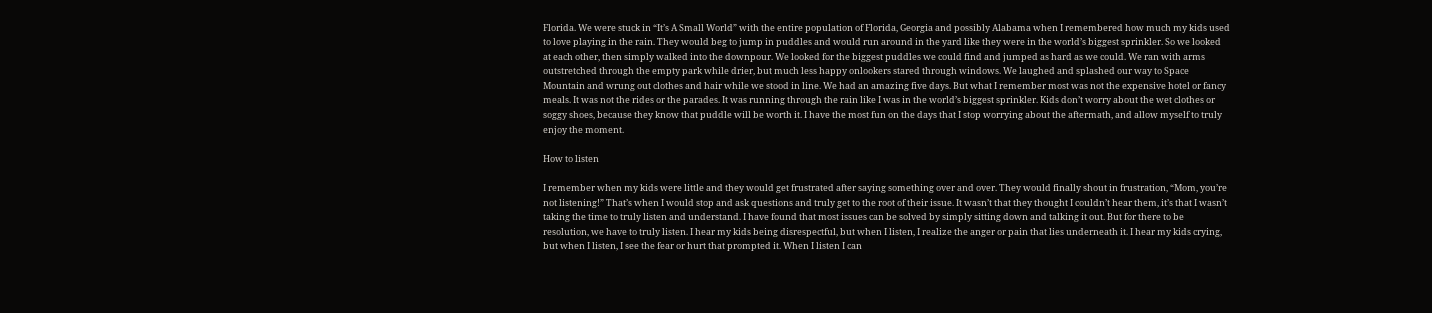Florida. We were stuck in “It’s A Small World” with the entire population of Florida, Georgia and possibly Alabama when I remembered how much my kids used to love playing in the rain. They would beg to jump in puddles and would run around in the yard like they were in the world’s biggest sprinkler. So we looked at each other, then simply walked into the downpour. We looked for the biggest puddles we could find and jumped as hard as we could. We ran with arms outstretched through the empty park while drier, but much less happy onlookers stared through windows. We laughed and splashed our way to Space Mountain and wrung out clothes and hair while we stood in line. We had an amazing five days. But what I remember most was not the expensive hotel or fancy meals. It was not the rides or the parades. It was running through the rain like I was in the world’s biggest sprinkler. Kids don’t worry about the wet clothes or soggy shoes, because they know that puddle will be worth it. I have the most fun on the days that I stop worrying about the aftermath, and allow myself to truly enjoy the moment.

How to listen

I remember when my kids were little and they would get frustrated after saying something over and over. They would finally shout in frustration, “Mom, you’re not listening!” That’s when I would stop and ask questions and truly get to the root of their issue. It wasn’t that they thought I couldn’t hear them, it’s that I wasn’t taking the time to truly listen and understand. I have found that most issues can be solved by simply sitting down and talking it out. But for there to be resolution, we have to truly listen. I hear my kids being disrespectful, but when I listen, I realize the anger or pain that lies underneath it. I hear my kids crying, but when I listen, I see the fear or hurt that prompted it. When I listen I can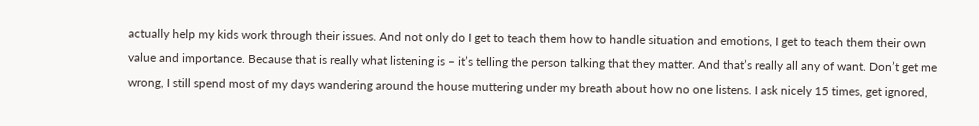actually help my kids work through their issues. And not only do I get to teach them how to handle situation and emotions, I get to teach them their own value and importance. Because that is really what listening is – it’s telling the person talking that they matter. And that’s really all any of want. Don’t get me wrong, I still spend most of my days wandering around the house muttering under my breath about how no one listens. I ask nicely 15 times, get ignored,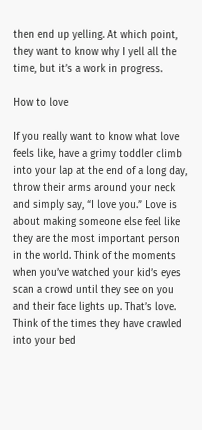then end up yelling. At which point, they want to know why I yell all the time, but it’s a work in progress.

How to love

If you really want to know what love feels like, have a grimy toddler climb into your lap at the end of a long day, throw their arms around your neck and simply say, “I love you.” Love is about making someone else feel like they are the most important person in the world. Think of the moments when you’ve watched your kid’s eyes scan a crowd until they see on you and their face lights up. That’s love. Think of the times they have crawled into your bed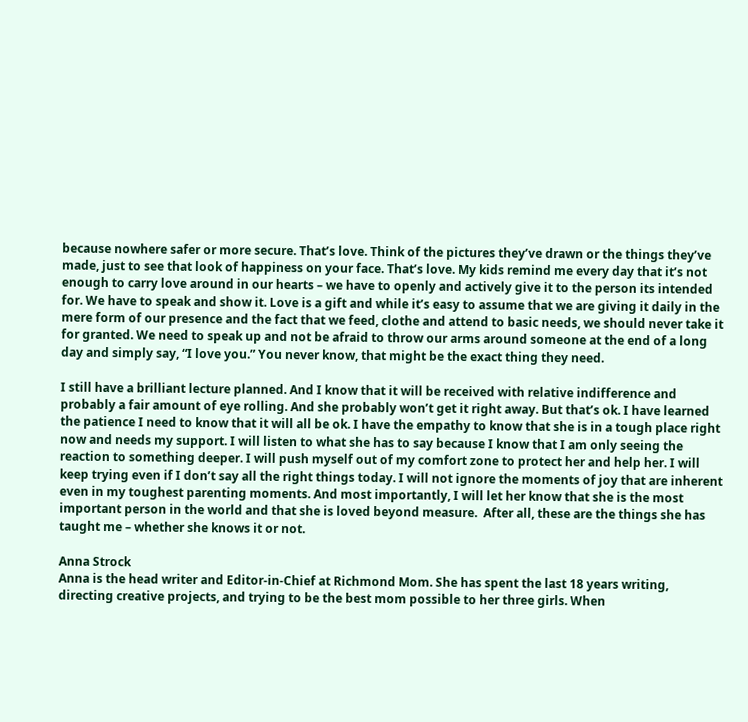because nowhere safer or more secure. That’s love. Think of the pictures they’ve drawn or the things they’ve made, just to see that look of happiness on your face. That’s love. My kids remind me every day that it’s not enough to carry love around in our hearts – we have to openly and actively give it to the person its intended for. We have to speak and show it. Love is a gift and while it’s easy to assume that we are giving it daily in the mere form of our presence and the fact that we feed, clothe and attend to basic needs, we should never take it for granted. We need to speak up and not be afraid to throw our arms around someone at the end of a long day and simply say, “I love you.” You never know, that might be the exact thing they need.

I still have a brilliant lecture planned. And I know that it will be received with relative indifference and probably a fair amount of eye rolling. And she probably won’t get it right away. But that’s ok. I have learned the patience I need to know that it will all be ok. I have the empathy to know that she is in a tough place right now and needs my support. I will listen to what she has to say because I know that I am only seeing the reaction to something deeper. I will push myself out of my comfort zone to protect her and help her. I will keep trying even if I don’t say all the right things today. I will not ignore the moments of joy that are inherent even in my toughest parenting moments. And most importantly, I will let her know that she is the most important person in the world and that she is loved beyond measure.  After all, these are the things she has taught me – whether she knows it or not.

Anna Strock
Anna is the head writer and Editor-in-Chief at Richmond Mom. She has spent the last 18 years writing, directing creative projects, and trying to be the best mom possible to her three girls. When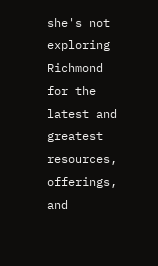she's not exploring Richmond for the latest and greatest resources, offerings, and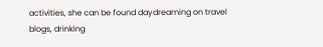activities, she can be found daydreaming on travel blogs, drinking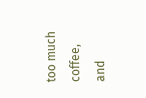too much coffee, and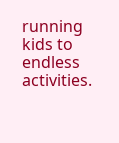running kids to endless activities.